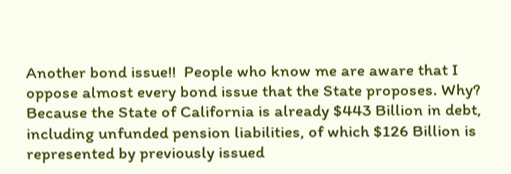Another bond issue!!  People who know me are aware that I oppose almost every bond issue that the State proposes. Why? Because the State of California is already $443 Billion in debt, including unfunded pension liabilities, of which $126 Billion is represented by previously issued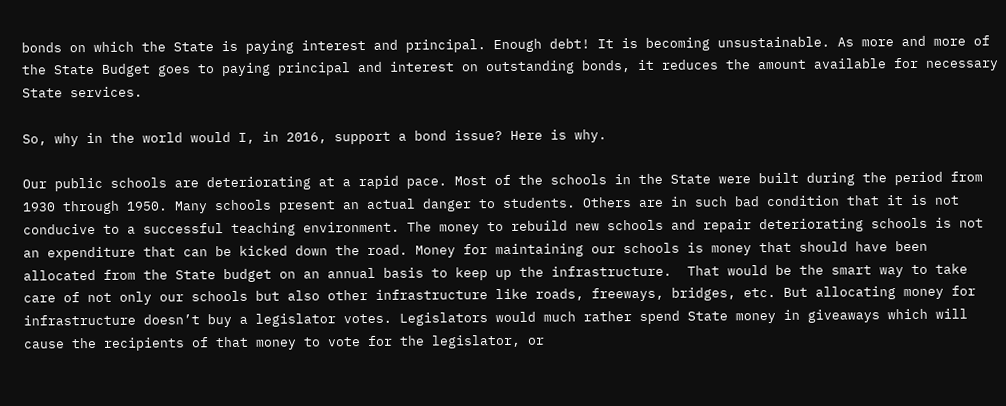bonds on which the State is paying interest and principal. Enough debt! It is becoming unsustainable. As more and more of the State Budget goes to paying principal and interest on outstanding bonds, it reduces the amount available for necessary State services.

So, why in the world would I, in 2016, support a bond issue? Here is why.

Our public schools are deteriorating at a rapid pace. Most of the schools in the State were built during the period from 1930 through 1950. Many schools present an actual danger to students. Others are in such bad condition that it is not conducive to a successful teaching environment. The money to rebuild new schools and repair deteriorating schools is not an expenditure that can be kicked down the road. Money for maintaining our schools is money that should have been allocated from the State budget on an annual basis to keep up the infrastructure.  That would be the smart way to take care of not only our schools but also other infrastructure like roads, freeways, bridges, etc. But allocating money for infrastructure doesn’t buy a legislator votes. Legislators would much rather spend State money in giveaways which will cause the recipients of that money to vote for the legislator, or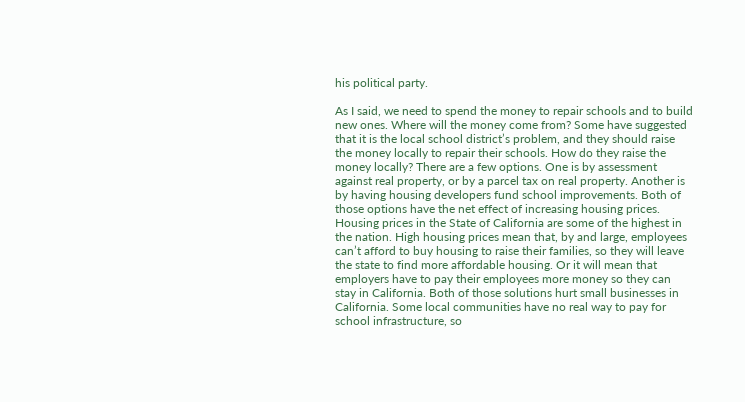his political party.

As I said, we need to spend the money to repair schools and to build new ones. Where will the money come from? Some have suggested that it is the local school district’s problem, and they should raise the money locally to repair their schools. How do they raise the money locally? There are a few options. One is by assessment against real property, or by a parcel tax on real property. Another is by having housing developers fund school improvements. Both of those options have the net effect of increasing housing prices. Housing prices in the State of California are some of the highest in the nation. High housing prices mean that, by and large, employees can’t afford to buy housing to raise their families, so they will leave the state to find more affordable housing. Or it will mean that employers have to pay their employees more money so they can stay in California. Both of those solutions hurt small businesses in California. Some local communities have no real way to pay for school infrastructure, so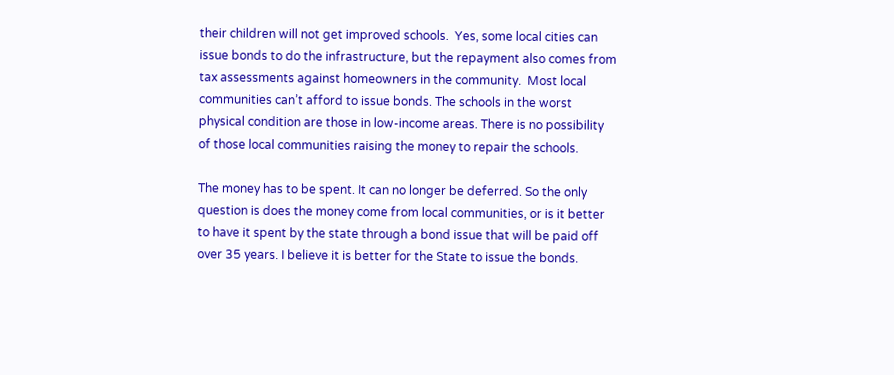their children will not get improved schools.  Yes, some local cities can issue bonds to do the infrastructure, but the repayment also comes from tax assessments against homeowners in the community.  Most local communities can’t afford to issue bonds. The schools in the worst physical condition are those in low-income areas. There is no possibility of those local communities raising the money to repair the schools.

The money has to be spent. It can no longer be deferred. So the only question is does the money come from local communities, or is it better to have it spent by the state through a bond issue that will be paid off over 35 years. I believe it is better for the State to issue the bonds.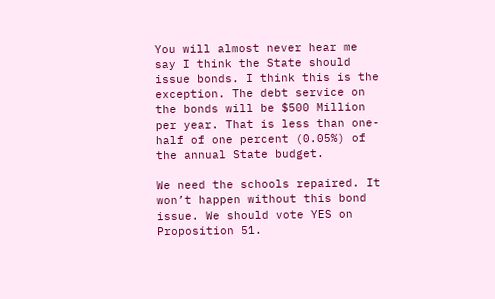You will almost never hear me say I think the State should issue bonds. I think this is the exception. The debt service on the bonds will be $500 Million per year. That is less than one-half of one percent (0.05%) of the annual State budget.

We need the schools repaired. It won’t happen without this bond issue. We should vote YES on Proposition 51.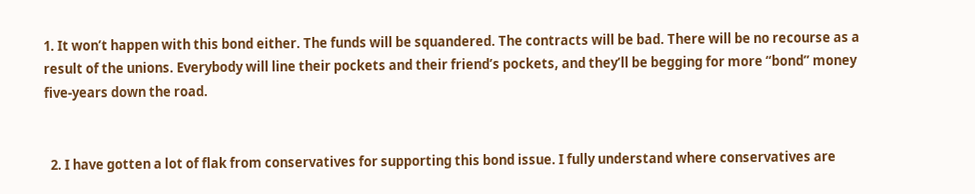1. It won’t happen with this bond either. The funds will be squandered. The contracts will be bad. There will be no recourse as a result of the unions. Everybody will line their pockets and their friend’s pockets, and they’ll be begging for more “bond” money five-years down the road.


  2. I have gotten a lot of flak from conservatives for supporting this bond issue. I fully understand where conservatives are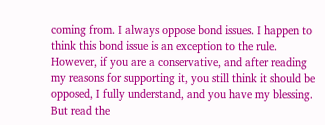coming from. I always oppose bond issues. I happen to think this bond issue is an exception to the rule. However, if you are a conservative, and after reading my reasons for supporting it, you still think it should be opposed, I fully understand, and you have my blessing. But read the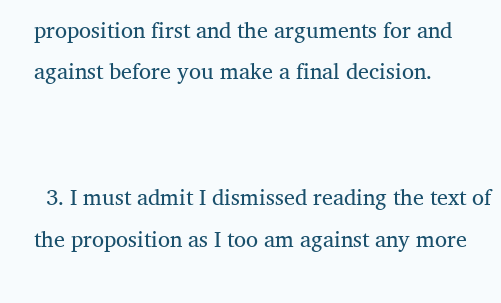proposition first and the arguments for and against before you make a final decision.


  3. I must admit I dismissed reading the text of the proposition as I too am against any more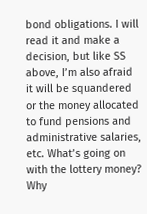bond obligations. I will read it and make a decision, but like SS above, I’m also afraid it will be squandered or the money allocated to fund pensions and administrative salaries, etc. What’s going on with the lottery money? Why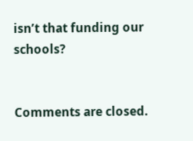isn’t that funding our schools?


Comments are closed.